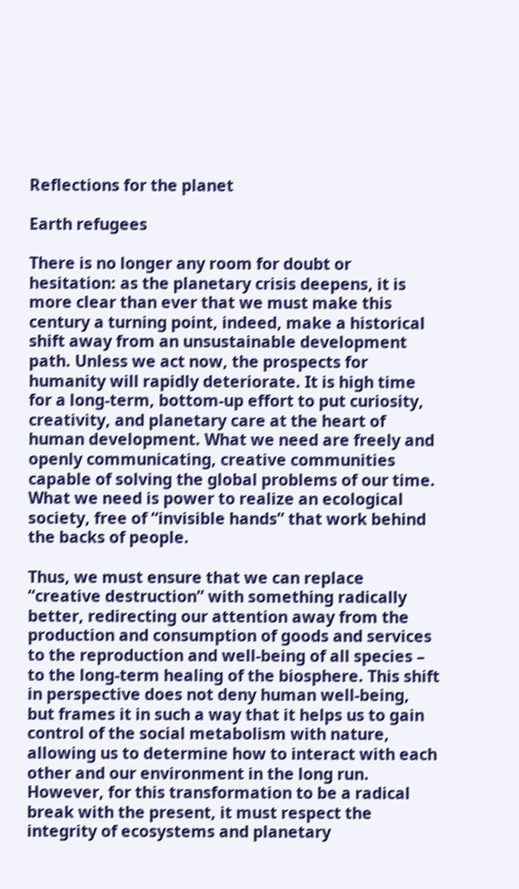Reflections for the planet

Earth refugees

There is no longer any room for doubt or hesitation: as the planetary crisis deepens, it is more clear than ever that we must make this century a turning point, indeed, make a historical shift away from an unsustainable development path. Unless we act now, the prospects for humanity will rapidly deteriorate. It is high time for a long-term, bottom-up effort to put curiosity, creativity, and planetary care at the heart of human development. What we need are freely and openly communicating, creative communities capable of solving the global problems of our time. What we need is power to realize an ecological society, free of “invisible hands” that work behind the backs of people.

Thus, we must ensure that we can replace “creative destruction” with something radically better, redirecting our attention away from the production and consumption of goods and services to the reproduction and well-being of all species – to the long-term healing of the biosphere. This shift in perspective does not deny human well-being, but frames it in such a way that it helps us to gain control of the social metabolism with nature, allowing us to determine how to interact with each other and our environment in the long run. However, for this transformation to be a radical break with the present, it must respect the integrity of ecosystems and planetary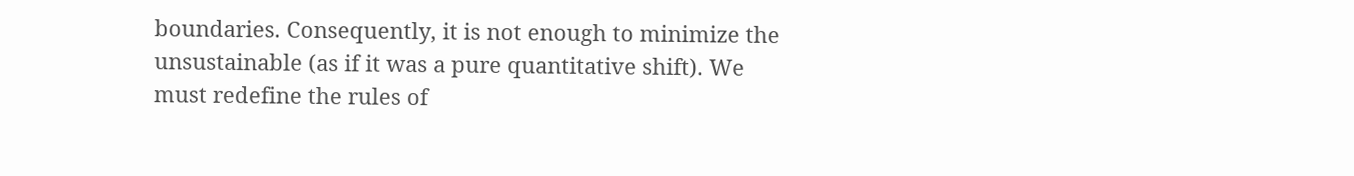boundaries. Consequently, it is not enough to minimize the unsustainable (as if it was a pure quantitative shift). We must redefine the rules of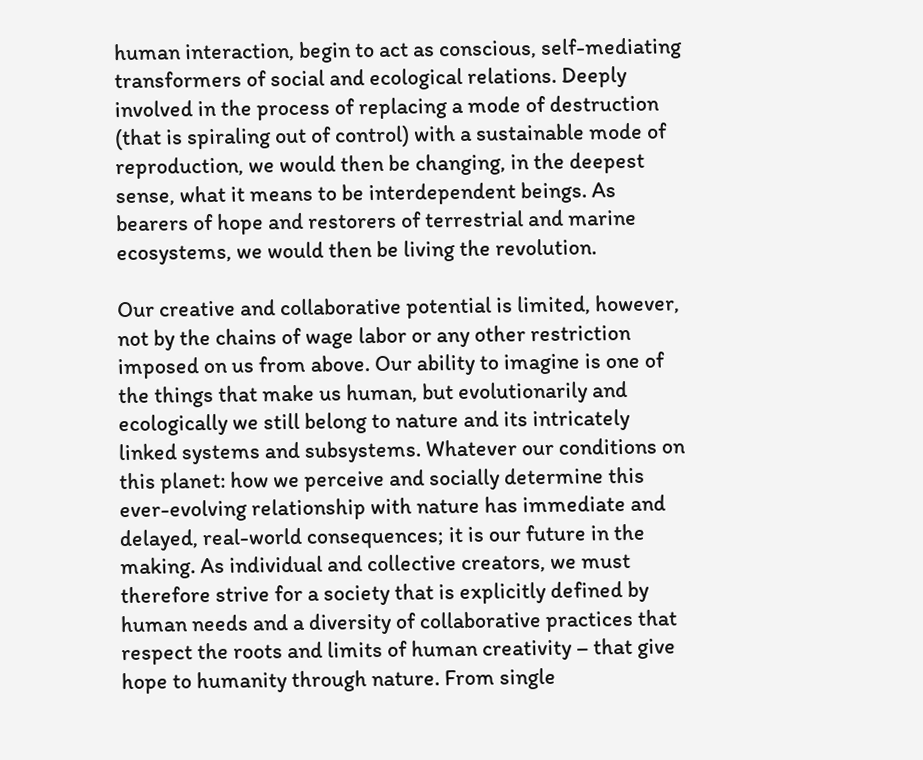human interaction, begin to act as conscious, self-mediating transformers of social and ecological relations. Deeply involved in the process of replacing a mode of destruction (that is spiraling out of control) with a sustainable mode of reproduction, we would then be changing, in the deepest sense, what it means to be interdependent beings. As bearers of hope and restorers of terrestrial and marine ecosystems, we would then be living the revolution.

Our creative and collaborative potential is limited, however, not by the chains of wage labor or any other restriction imposed on us from above. Our ability to imagine is one of the things that make us human, but evolutionarily and ecologically we still belong to nature and its intricately linked systems and subsystems. Whatever our conditions on this planet: how we perceive and socially determine this ever-evolving relationship with nature has immediate and delayed, real-world consequences; it is our future in the making. As individual and collective creators, we must therefore strive for a society that is explicitly defined by human needs and a diversity of collaborative practices that respect the roots and limits of human creativity – that give hope to humanity through nature. From single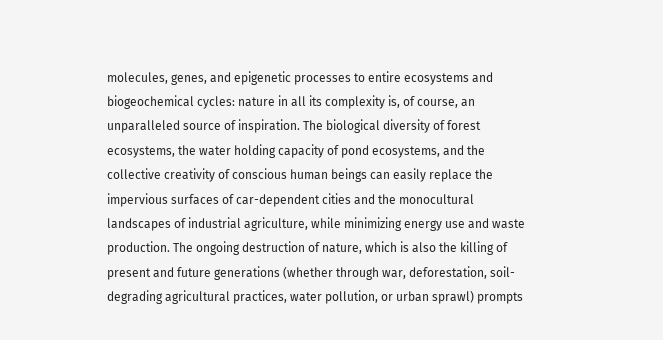molecules, genes, and epigenetic processes to entire ecosystems and biogeochemical cycles: nature in all its complexity is, of course, an unparalleled source of inspiration. The biological diversity of forest ecosystems, the water holding capacity of pond ecosystems, and the collective creativity of conscious human beings can easily replace the impervious surfaces of car-dependent cities and the monocultural landscapes of industrial agriculture, while minimizing energy use and waste production. The ongoing destruction of nature, which is also the killing of present and future generations (whether through war, deforestation, soil-degrading agricultural practices, water pollution, or urban sprawl) prompts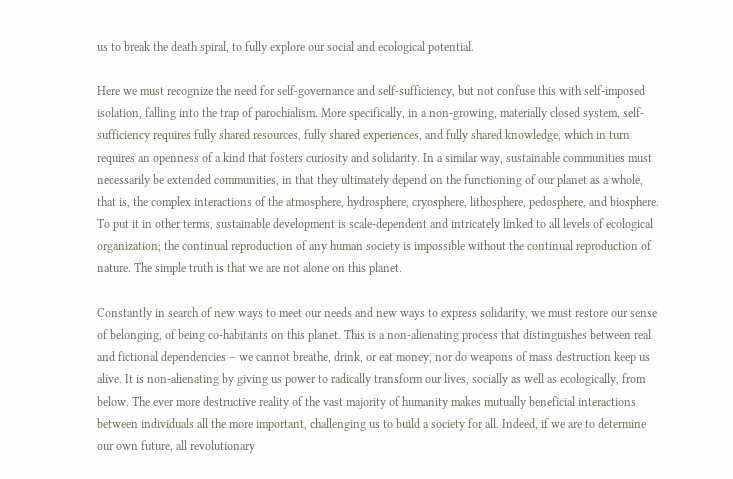us to break the death spiral, to fully explore our social and ecological potential.

Here we must recognize the need for self-governance and self-sufficiency, but not confuse this with self-imposed isolation, falling into the trap of parochialism. More specifically, in a non-growing, materially closed system, self-sufficiency requires fully shared resources, fully shared experiences, and fully shared knowledge, which in turn requires an openness of a kind that fosters curiosity and solidarity. In a similar way, sustainable communities must necessarily be extended communities, in that they ultimately depend on the functioning of our planet as a whole, that is, the complex interactions of the atmosphere, hydrosphere, cryosphere, lithosphere, pedosphere, and biosphere. To put it in other terms, sustainable development is scale-dependent and intricately linked to all levels of ecological organization; the continual reproduction of any human society is impossible without the continual reproduction of nature. The simple truth is that we are not alone on this planet.

Constantly in search of new ways to meet our needs and new ways to express solidarity, we must restore our sense of belonging, of being co-habitants on this planet. This is a non-alienating process that distinguishes between real and fictional dependencies – we cannot breathe, drink, or eat money, nor do weapons of mass destruction keep us alive. It is non-alienating by giving us power to radically transform our lives, socially as well as ecologically, from below. The ever more destructive reality of the vast majority of humanity makes mutually beneficial interactions between individuals all the more important, challenging us to build a society for all. Indeed, if we are to determine our own future, all revolutionary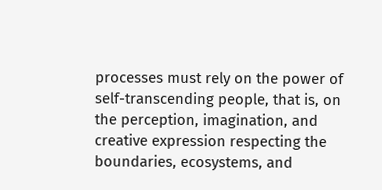processes must rely on the power of self-transcending people, that is, on the perception, imagination, and creative expression respecting the boundaries, ecosystems, and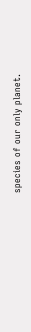species of our only planet.